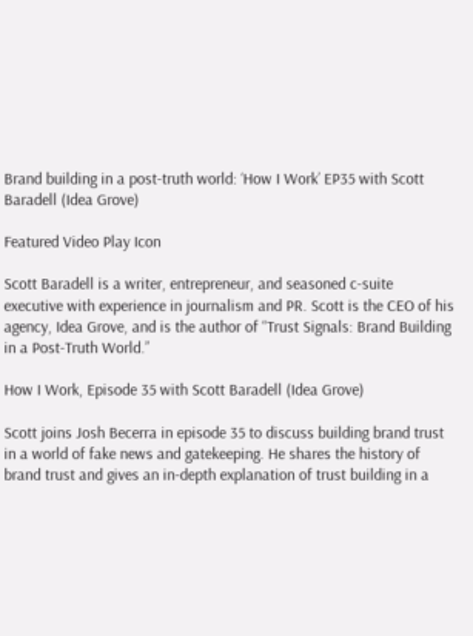Brand building in a post-truth world: ‘How I Work’ EP35 with Scott Baradell (Idea Grove)

Featured Video Play Icon

Scott Baradell is a writer, entrepreneur, and seasoned c-suite executive with experience in journalism and PR. Scott is the CEO of his agency, Idea Grove, and is the author of “Trust Signals: Brand Building in a Post-Truth World.”

How I Work, Episode 35 with Scott Baradell (Idea Grove)

Scott joins Josh Becerra in episode 35 to discuss building brand trust in a world of fake news and gatekeeping. He shares the history of brand trust and gives an in-depth explanation of trust building in a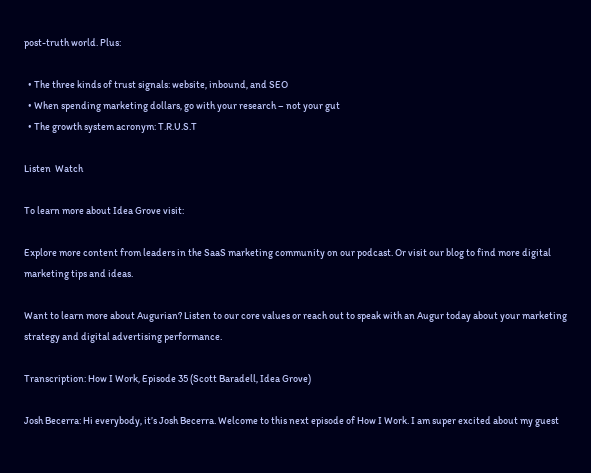post-truth world. Plus:

  • The three kinds of trust signals: website, inbound, and SEO
  • When spending marketing dollars, go with your research – not your gut
  • The growth system acronym: T.R.U.S.T

Listen  Watch

To learn more about Idea Grove visit:

Explore more content from leaders in the SaaS marketing community on our podcast. Or visit our blog to find more digital marketing tips and ideas.

Want to learn more about Augurian? Listen to our core values or reach out to speak with an Augur today about your marketing strategy and digital advertising performance.

Transcription: How I Work, Episode 35 (Scott Baradell, Idea Grove)

Josh Becerra: Hi everybody, it’s Josh Becerra. Welcome to this next episode of How I Work. I am super excited about my guest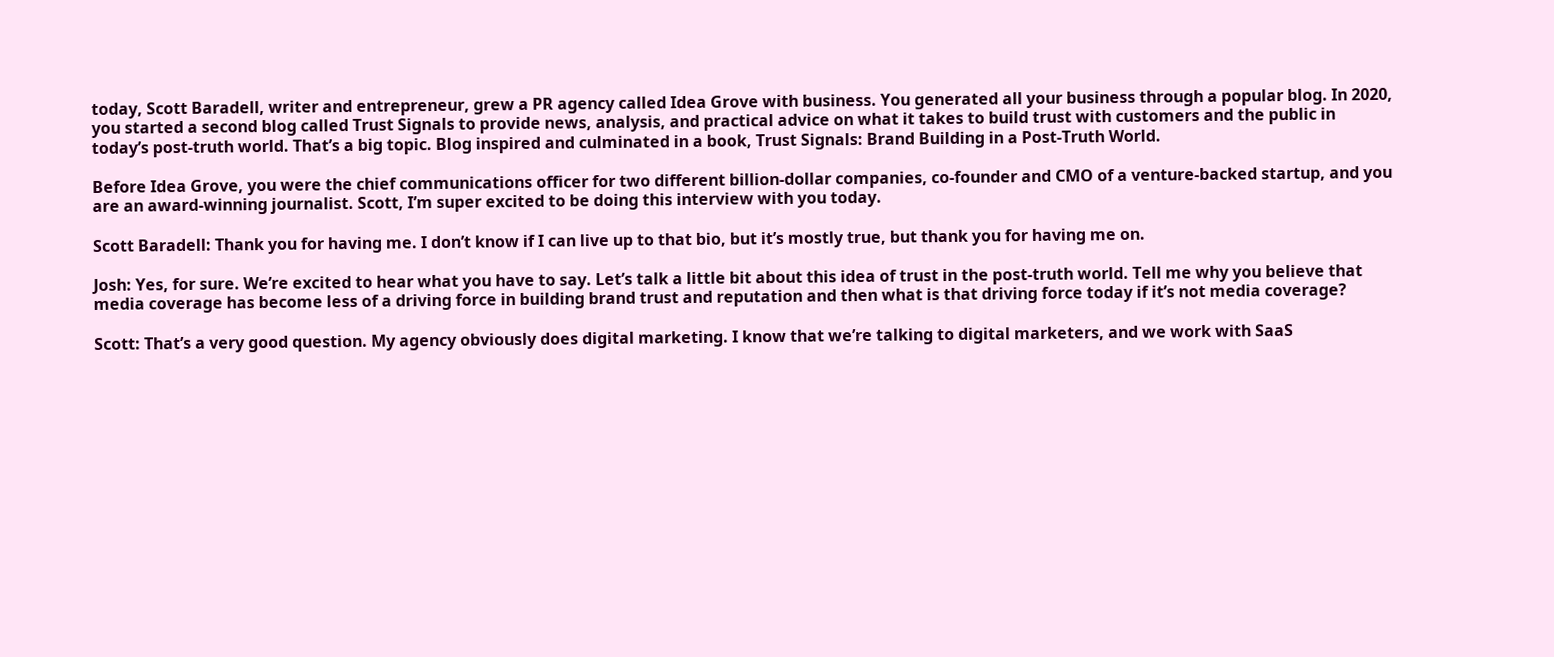today, Scott Baradell, writer and entrepreneur, grew a PR agency called Idea Grove with business. You generated all your business through a popular blog. In 2020, you started a second blog called Trust Signals to provide news, analysis, and practical advice on what it takes to build trust with customers and the public in today’s post-truth world. That’s a big topic. Blog inspired and culminated in a book, Trust Signals: Brand Building in a Post-Truth World.

Before Idea Grove, you were the chief communications officer for two different billion-dollar companies, co-founder and CMO of a venture-backed startup, and you are an award-winning journalist. Scott, I’m super excited to be doing this interview with you today.

Scott Baradell: Thank you for having me. I don’t know if I can live up to that bio, but it’s mostly true, but thank you for having me on.

Josh: Yes, for sure. We’re excited to hear what you have to say. Let’s talk a little bit about this idea of trust in the post-truth world. Tell me why you believe that media coverage has become less of a driving force in building brand trust and reputation and then what is that driving force today if it’s not media coverage?

Scott: That’s a very good question. My agency obviously does digital marketing. I know that we’re talking to digital marketers, and we work with SaaS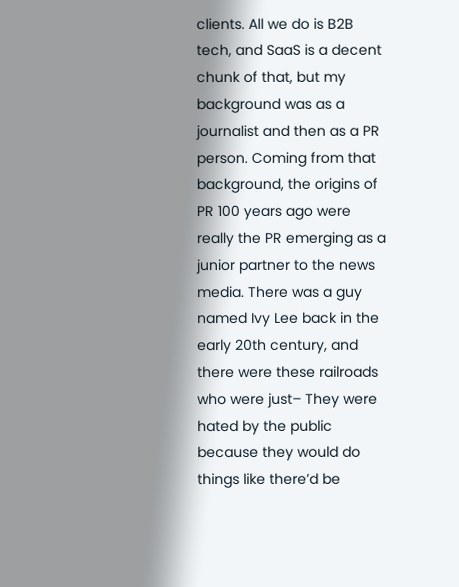clients. All we do is B2B tech, and SaaS is a decent chunk of that, but my background was as a journalist and then as a PR person. Coming from that background, the origins of PR 100 years ago were really the PR emerging as a junior partner to the news media. There was a guy named Ivy Lee back in the early 20th century, and there were these railroads who were just– They were hated by the public because they would do things like there’d be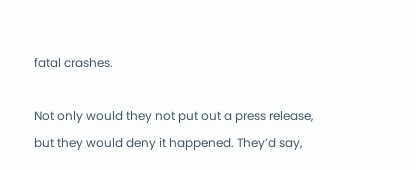fatal crashes.

Not only would they not put out a press release, but they would deny it happened. They’d say,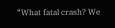“What fatal crash? We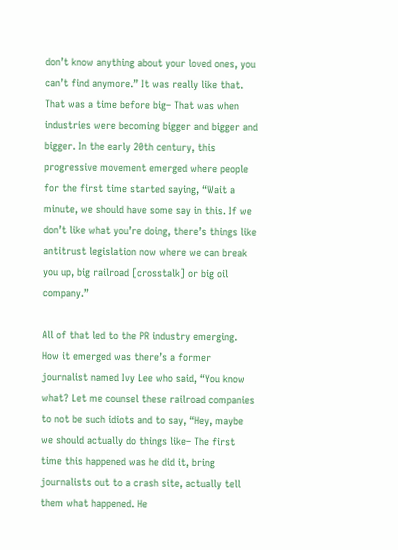don’t know anything about your loved ones, you can’t find anymore.” It was really like that. That was a time before big– That was when industries were becoming bigger and bigger and bigger. In the early 20th century, this progressive movement emerged where people for the first time started saying, “Wait a minute, we should have some say in this. If we don’t like what you’re doing, there’s things like antitrust legislation now where we can break you up, big railroad [crosstalk] or big oil company.”

All of that led to the PR industry emerging. How it emerged was there’s a former journalist named Ivy Lee who said, “You know what? Let me counsel these railroad companies to not be such idiots and to say, “Hey, maybe we should actually do things like– The first time this happened was he did it, bring journalists out to a crash site, actually tell them what happened. He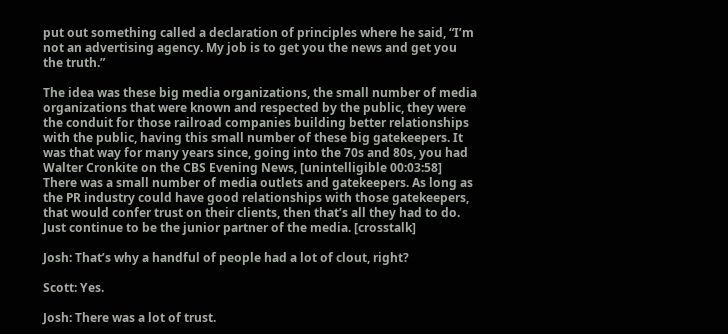put out something called a declaration of principles where he said, “I’m not an advertising agency. My job is to get you the news and get you the truth.”

The idea was these big media organizations, the small number of media organizations that were known and respected by the public, they were the conduit for those railroad companies building better relationships with the public, having this small number of these big gatekeepers. It was that way for many years since, going into the 70s and 80s, you had Walter Cronkite on the CBS Evening News, [unintelligible 00:03:58] There was a small number of media outlets and gatekeepers. As long as the PR industry could have good relationships with those gatekeepers, that would confer trust on their clients, then that’s all they had to do. Just continue to be the junior partner of the media. [crosstalk]

Josh: That’s why a handful of people had a lot of clout, right?

Scott: Yes.

Josh: There was a lot of trust.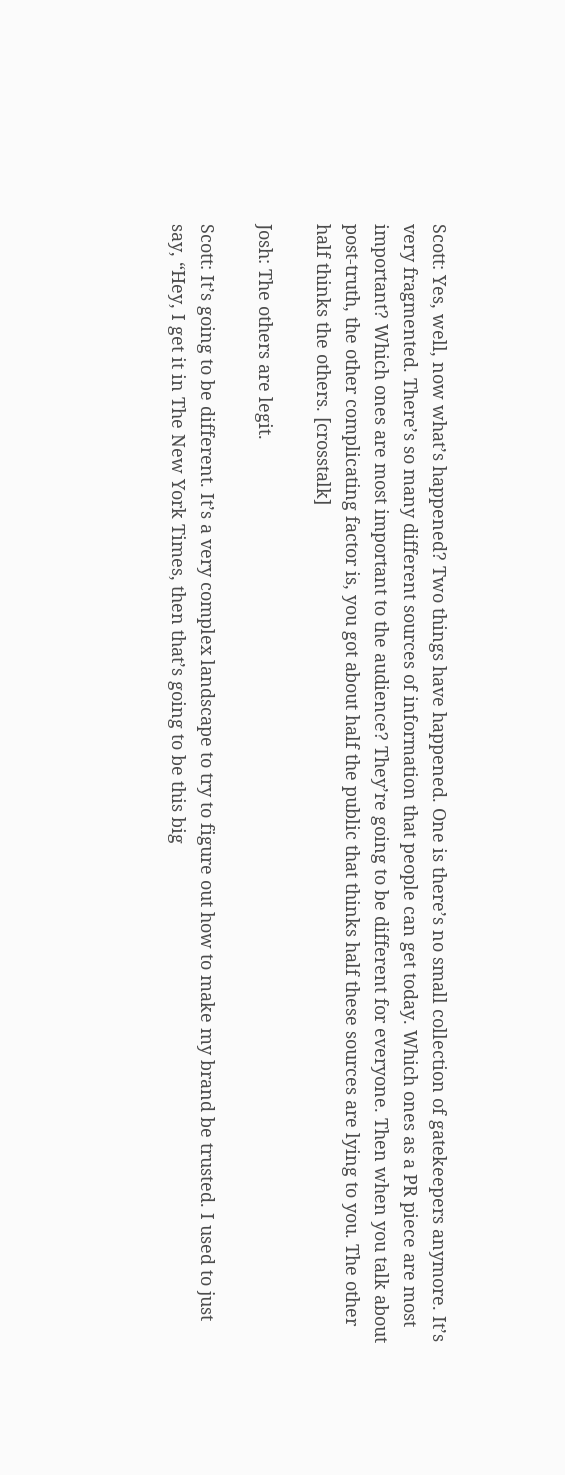Scott: Yes, well, now what’s happened? Two things have happened. One is there’s no small collection of gatekeepers anymore. It’s very fragmented. There’s so many different sources of information that people can get today. Which ones as a PR piece are most important? Which ones are most important to the audience? They’re going to be different for everyone. Then when you talk about post-truth, the other complicating factor is, you got about half the public that thinks half these sources are lying to you. The other half thinks the others. [crosstalk]

Josh: The others are legit.

Scott: It’s going to be different. It’s a very complex landscape to try to figure out how to make my brand be trusted. I used to just say, “Hey, I get it in The New York Times, then that’s going to be this big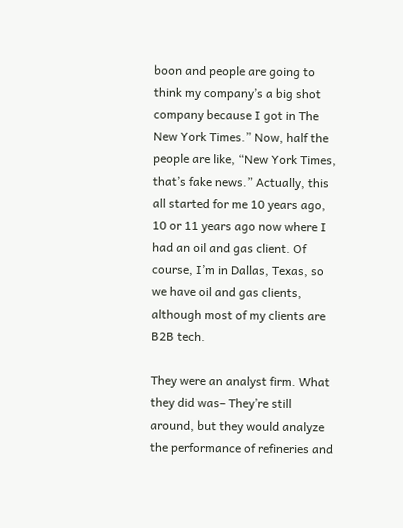boon and people are going to think my company’s a big shot company because I got in The New York Times.” Now, half the people are like, “New York Times, that’s fake news.” Actually, this all started for me 10 years ago, 10 or 11 years ago now where I had an oil and gas client. Of course, I’m in Dallas, Texas, so we have oil and gas clients, although most of my clients are B2B tech.

They were an analyst firm. What they did was– They’re still around, but they would analyze the performance of refineries and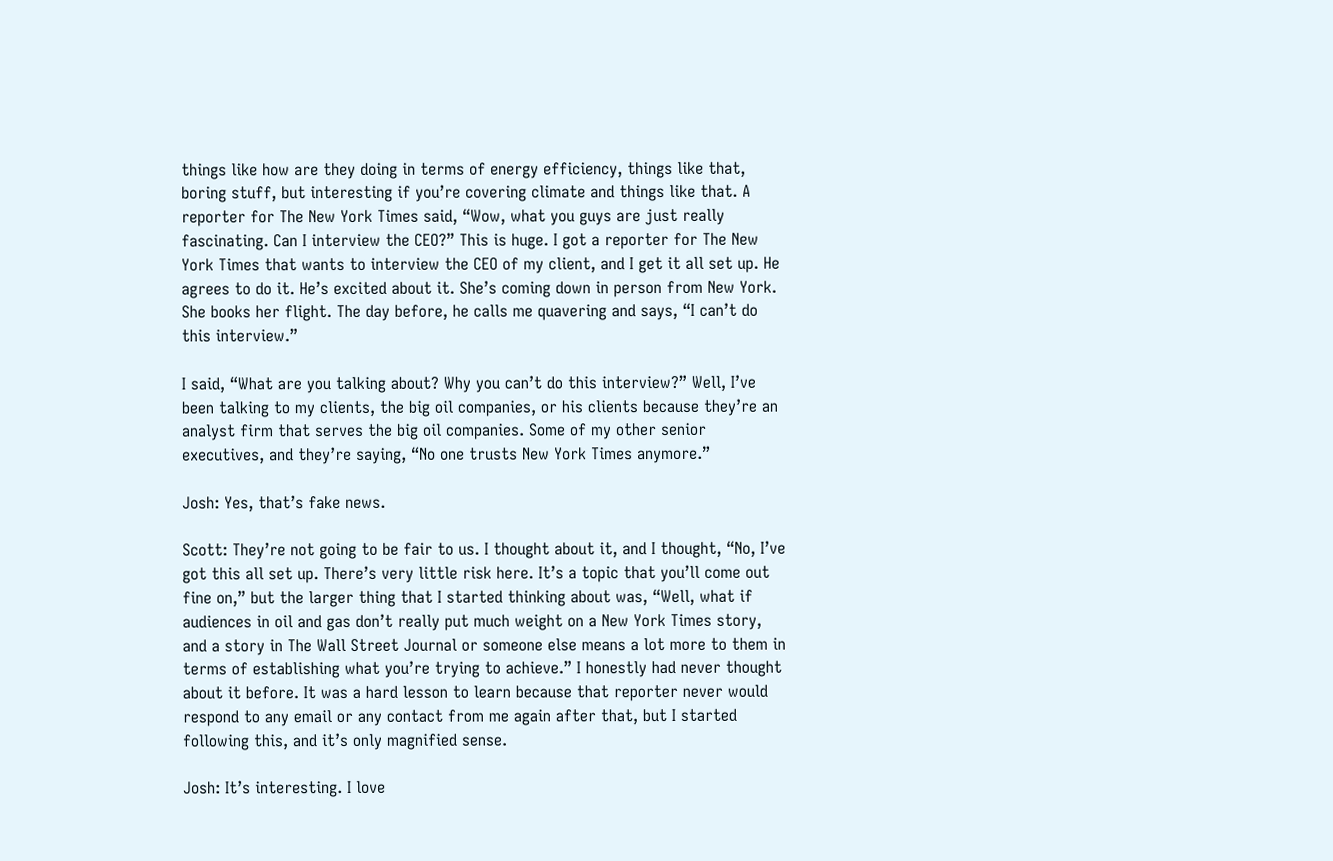things like how are they doing in terms of energy efficiency, things like that, boring stuff, but interesting if you’re covering climate and things like that. A reporter for The New York Times said, “Wow, what you guys are just really fascinating. Can I interview the CEO?” This is huge. I got a reporter for The New York Times that wants to interview the CEO of my client, and I get it all set up. He agrees to do it. He’s excited about it. She’s coming down in person from New York. She books her flight. The day before, he calls me quavering and says, “I can’t do this interview.”

I said, “What are you talking about? Why you can’t do this interview?” Well, I’ve been talking to my clients, the big oil companies, or his clients because they’re an analyst firm that serves the big oil companies. Some of my other senior executives, and they’re saying, “No one trusts New York Times anymore.”

Josh: Yes, that’s fake news.

Scott: They’re not going to be fair to us. I thought about it, and I thought, “No, I’ve got this all set up. There’s very little risk here. It’s a topic that you’ll come out fine on,” but the larger thing that I started thinking about was, “Well, what if audiences in oil and gas don’t really put much weight on a New York Times story, and a story in The Wall Street Journal or someone else means a lot more to them in terms of establishing what you’re trying to achieve.” I honestly had never thought about it before. It was a hard lesson to learn because that reporter never would respond to any email or any contact from me again after that, but I started following this, and it’s only magnified sense.

Josh: It’s interesting. I love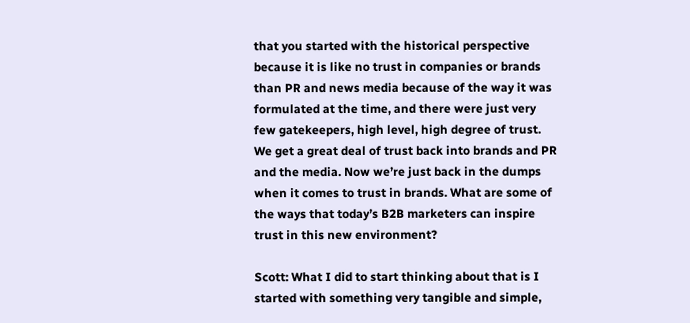that you started with the historical perspective because it is like no trust in companies or brands than PR and news media because of the way it was formulated at the time, and there were just very few gatekeepers, high level, high degree of trust. We get a great deal of trust back into brands and PR and the media. Now we’re just back in the dumps when it comes to trust in brands. What are some of the ways that today’s B2B marketers can inspire trust in this new environment?

Scott: What I did to start thinking about that is I started with something very tangible and simple,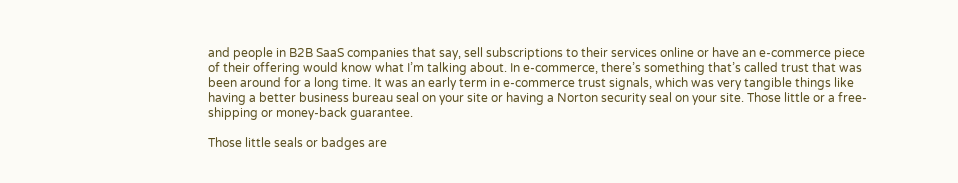and people in B2B SaaS companies that say, sell subscriptions to their services online or have an e-commerce piece of their offering would know what I’m talking about. In e-commerce, there’s something that’s called trust that was been around for a long time. It was an early term in e-commerce trust signals, which was very tangible things like having a better business bureau seal on your site or having a Norton security seal on your site. Those little or a free-shipping or money-back guarantee.

Those little seals or badges are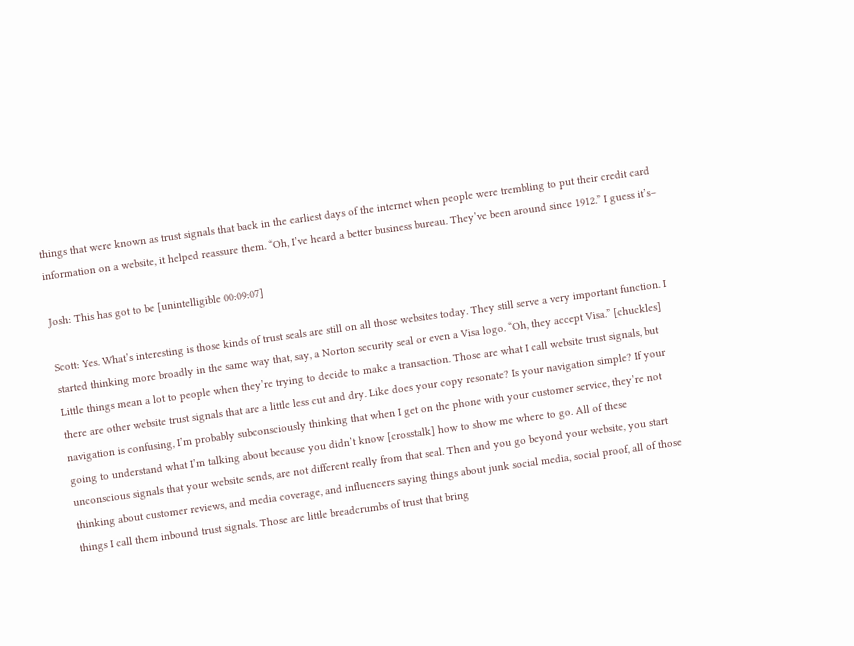things that were known as trust signals that back in the earliest days of the internet when people were trembling to put their credit card information on a website, it helped reassure them. “Oh, I’ve heard a better business bureau. They’ve been around since 1912.” I guess it’s–

Josh: This has got to be [unintelligible 00:09:07]

Scott: Yes. What’s interesting is those kinds of trust seals are still on all those websites today. They still serve a very important function. I started thinking more broadly in the same way that, say, a Norton security seal or even a Visa logo. “Oh, they accept Visa.” [chuckles] Little things mean a lot to people when they’re trying to decide to make a transaction. Those are what I call website trust signals, but there are other website trust signals that are a little less cut and dry. Like does your copy resonate? Is your navigation simple? If your navigation is confusing, I’m probably subconsciously thinking that when I get on the phone with your customer service, they’re not going to understand what I’m talking about because you didn’t know [crosstalk] how to show me where to go. All of these unconscious signals that your website sends, are not different really from that seal. Then and you go beyond your website, you start thinking about customer reviews, and media coverage, and influencers saying things about junk social media, social proof, all of those things I call them inbound trust signals. Those are little breadcrumbs of trust that bring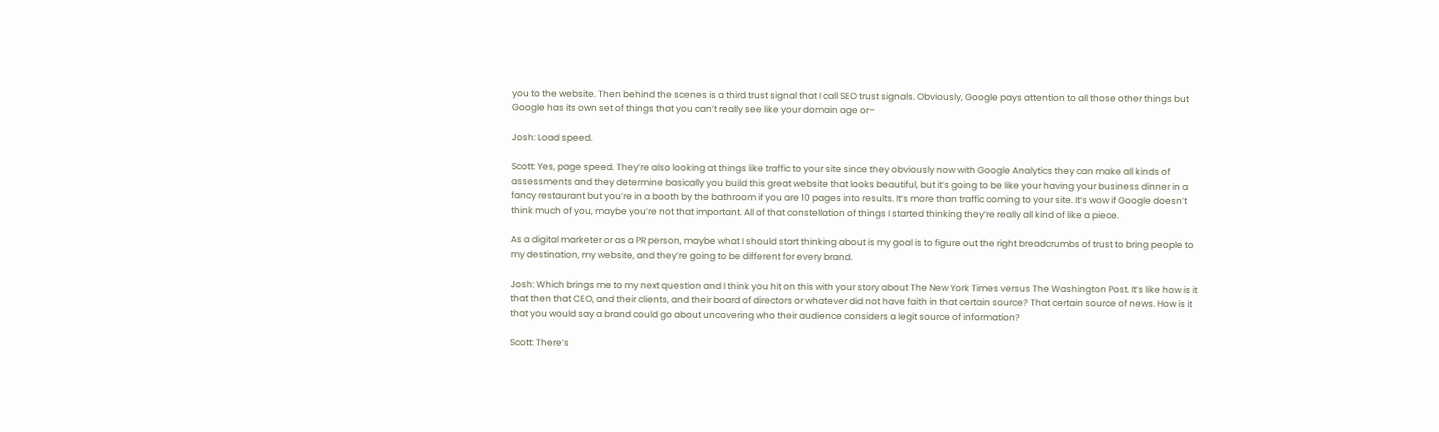you to the website. Then behind the scenes is a third trust signal that I call SEO trust signals. Obviously, Google pays attention to all those other things but Google has its own set of things that you can’t really see like your domain age or–

Josh: Load speed.

Scott: Yes, page speed. They’re also looking at things like traffic to your site since they obviously now with Google Analytics they can make all kinds of assessments and they determine basically you build this great website that looks beautiful, but it’s going to be like your having your business dinner in a fancy restaurant but you’re in a booth by the bathroom if you are 10 pages into results. It’s more than traffic coming to your site. It’s wow if Google doesn’t think much of you, maybe you’re not that important. All of that constellation of things I started thinking they’re really all kind of like a piece.

As a digital marketer or as a PR person, maybe what I should start thinking about is my goal is to figure out the right breadcrumbs of trust to bring people to my destination, my website, and they’re going to be different for every brand.

Josh: Which brings me to my next question and I think you hit on this with your story about The New York Times versus The Washington Post. It’s like how is it that then that CEO, and their clients, and their board of directors or whatever did not have faith in that certain source? That certain source of news. How is it that you would say a brand could go about uncovering who their audience considers a legit source of information?

Scott: There’s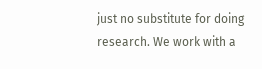just no substitute for doing research. We work with a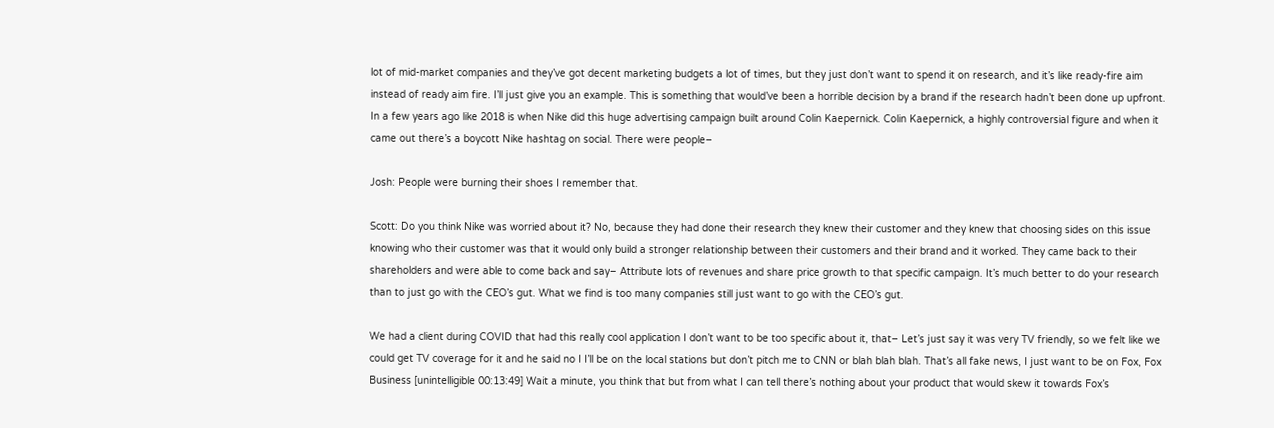lot of mid-market companies and they’ve got decent marketing budgets a lot of times, but they just don’t want to spend it on research, and it’s like ready-fire aim instead of ready aim fire. I’ll just give you an example. This is something that would’ve been a horrible decision by a brand if the research hadn’t been done up upfront. In a few years ago like 2018 is when Nike did this huge advertising campaign built around Colin Kaepernick. Colin Kaepernick, a highly controversial figure and when it came out there’s a boycott Nike hashtag on social. There were people–

Josh: People were burning their shoes I remember that.

Scott: Do you think Nike was worried about it? No, because they had done their research they knew their customer and they knew that choosing sides on this issue knowing who their customer was that it would only build a stronger relationship between their customers and their brand and it worked. They came back to their shareholders and were able to come back and say– Attribute lots of revenues and share price growth to that specific campaign. It’s much better to do your research than to just go with the CEO’s gut. What we find is too many companies still just want to go with the CEO’s gut.

We had a client during COVID that had this really cool application I don’t want to be too specific about it, that– Let’s just say it was very TV friendly, so we felt like we could get TV coverage for it and he said no I I’ll be on the local stations but don’t pitch me to CNN or blah blah blah. That’s all fake news, I just want to be on Fox, Fox Business [unintelligible 00:13:49] Wait a minute, you think that but from what I can tell there’s nothing about your product that would skew it towards Fox’s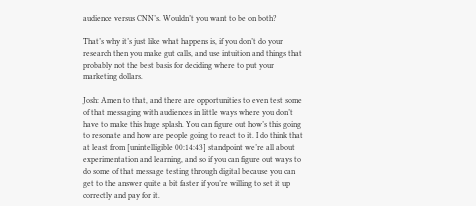audience versus CNN’s. Wouldn’t you want to be on both?

That’s why it’s just like what happens is, if you don’t do your research then you make gut calls, and use intuition and things that probably not the best basis for deciding where to put your marketing dollars.

Josh: Amen to that, and there are opportunities to even test some of that messaging with audiences in little ways where you don’t have to make this huge splash. You can figure out how’s this going to resonate and how are people going to react to it. I do think that at least from [unintelligible 00:14:43] standpoint we’re all about experimentation and learning, and so if you can figure out ways to do some of that message testing through digital because you can get to the answer quite a bit faster if you’re willing to set it up correctly and pay for it.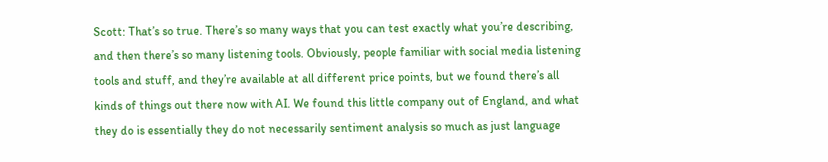Scott: That’s so true. There’s so many ways that you can test exactly what you’re describing, and then there’s so many listening tools. Obviously, people familiar with social media listening tools and stuff, and they’re available at all different price points, but we found there’s all kinds of things out there now with AI. We found this little company out of England, and what they do is essentially they do not necessarily sentiment analysis so much as just language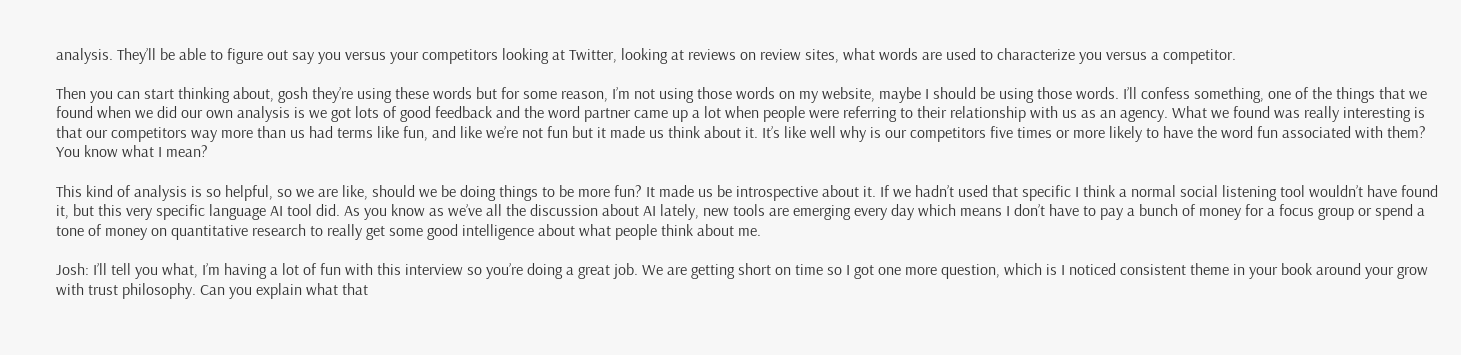analysis. They’ll be able to figure out say you versus your competitors looking at Twitter, looking at reviews on review sites, what words are used to characterize you versus a competitor.

Then you can start thinking about, gosh they’re using these words but for some reason, I’m not using those words on my website, maybe I should be using those words. I’ll confess something, one of the things that we found when we did our own analysis is we got lots of good feedback and the word partner came up a lot when people were referring to their relationship with us as an agency. What we found was really interesting is that our competitors way more than us had terms like fun, and like we’re not fun but it made us think about it. It’s like well why is our competitors five times or more likely to have the word fun associated with them? You know what I mean?

This kind of analysis is so helpful, so we are like, should we be doing things to be more fun? It made us be introspective about it. If we hadn’t used that specific I think a normal social listening tool wouldn’t have found it, but this very specific language AI tool did. As you know as we’ve all the discussion about AI lately, new tools are emerging every day which means I don’t have to pay a bunch of money for a focus group or spend a tone of money on quantitative research to really get some good intelligence about what people think about me.

Josh: I’ll tell you what, I’m having a lot of fun with this interview so you’re doing a great job. We are getting short on time so I got one more question, which is I noticed consistent theme in your book around your grow with trust philosophy. Can you explain what that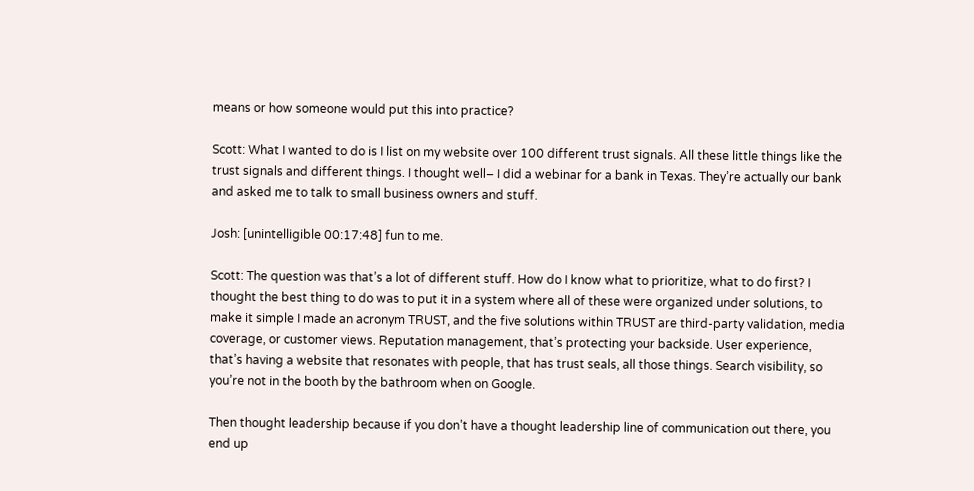means or how someone would put this into practice?

Scott: What I wanted to do is I list on my website over 100 different trust signals. All these little things like the trust signals and different things. I thought well– I did a webinar for a bank in Texas. They’re actually our bank and asked me to talk to small business owners and stuff.

Josh: [unintelligible 00:17:48] fun to me.

Scott: The question was that’s a lot of different stuff. How do I know what to prioritize, what to do first? I thought the best thing to do was to put it in a system where all of these were organized under solutions, to make it simple I made an acronym TRUST, and the five solutions within TRUST are third-party validation, media coverage, or customer views. Reputation management, that’s protecting your backside. User experience, that’s having a website that resonates with people, that has trust seals, all those things. Search visibility, so you’re not in the booth by the bathroom when on Google.

Then thought leadership because if you don’t have a thought leadership line of communication out there, you end up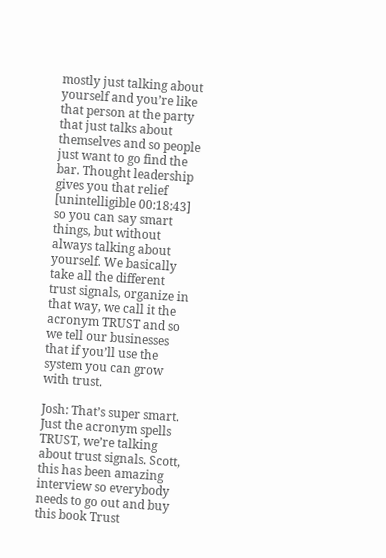mostly just talking about yourself and you’re like that person at the party that just talks about themselves and so people just want to go find the bar. Thought leadership gives you that relief [unintelligible 00:18:43] so you can say smart things, but without always talking about yourself. We basically take all the different trust signals, organize in that way, we call it the acronym TRUST and so we tell our businesses that if you’ll use the system you can grow with trust.

Josh: That’s super smart. Just the acronym spells TRUST, we’re talking about trust signals. Scott, this has been amazing interview so everybody needs to go out and buy this book Trust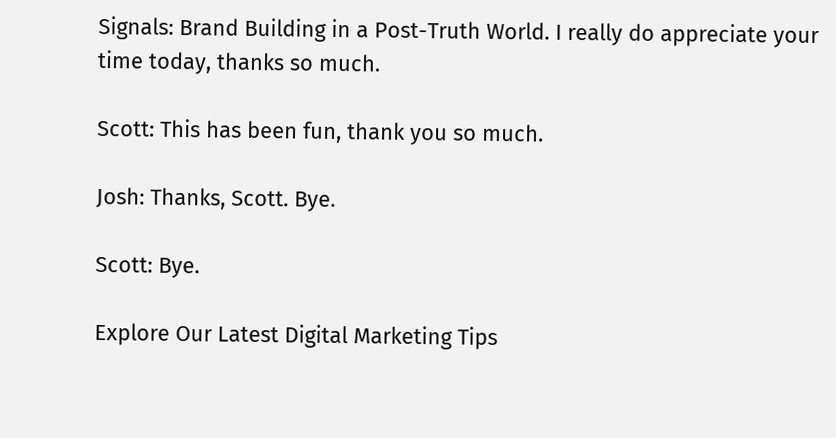Signals: Brand Building in a Post-Truth World. I really do appreciate your time today, thanks so much.

Scott: This has been fun, thank you so much.

Josh: Thanks, Scott. Bye.

Scott: Bye.

Explore Our Latest Digital Marketing Tips